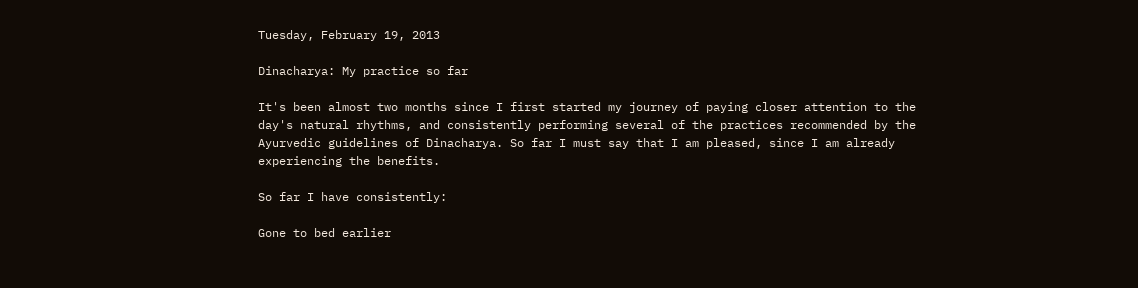Tuesday, February 19, 2013

Dinacharya: My practice so far

It's been almost two months since I first started my journey of paying closer attention to the day's natural rhythms, and consistently performing several of the practices recommended by the Ayurvedic guidelines of Dinacharya. So far I must say that I am pleased, since I am already experiencing the benefits.

So far I have consistently:

Gone to bed earlier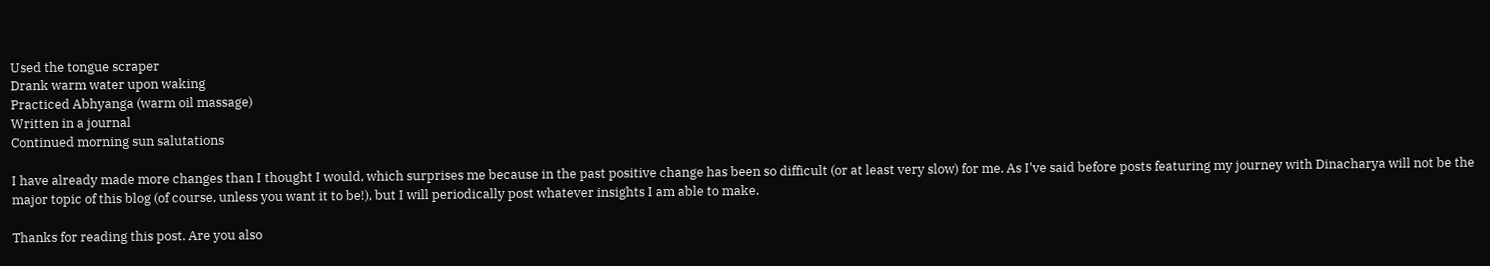Used the tongue scraper
Drank warm water upon waking
Practiced Abhyanga (warm oil massage)
Written in a journal
Continued morning sun salutations

I have already made more changes than I thought I would, which surprises me because in the past positive change has been so difficult (or at least very slow) for me. As I've said before posts featuring my journey with Dinacharya will not be the major topic of this blog (of course, unless you want it to be!), but I will periodically post whatever insights I am able to make.

Thanks for reading this post. Are you also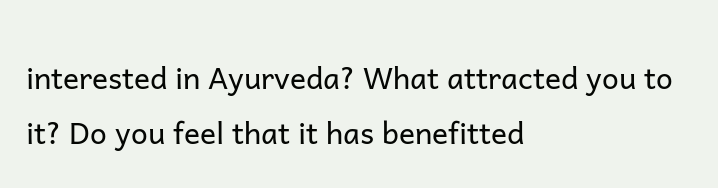interested in Ayurveda? What attracted you to it? Do you feel that it has benefitted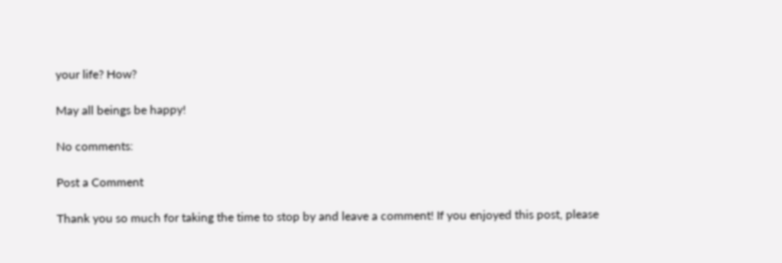your life? How?

May all beings be happy!

No comments:

Post a Comment

Thank you so much for taking the time to stop by and leave a comment! If you enjoyed this post, please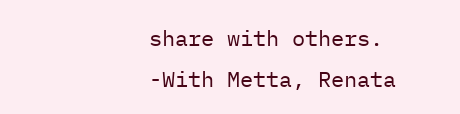share with others. -With Metta, Renata